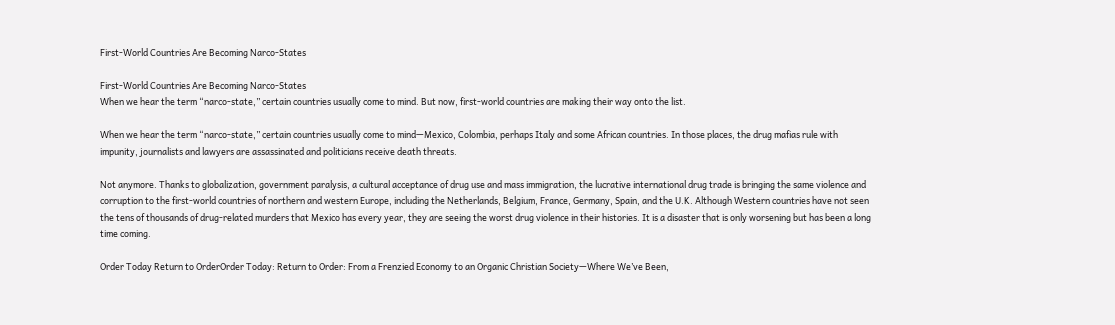First-World Countries Are Becoming Narco-States

First-World Countries Are Becoming Narco-States
When we hear the term “narco-state,” certain countries usually come to mind. But now, first-world countries are making their way onto the list.

When we hear the term “narco-state,” certain countries usually come to mind—Mexico, Colombia, perhaps Italy and some African countries. In those places, the drug mafias rule with impunity, journalists and lawyers are assassinated and politicians receive death threats.

Not anymore. Thanks to globalization, government paralysis, a cultural acceptance of drug use and mass immigration, the lucrative international drug trade is bringing the same violence and corruption to the first-world countries of northern and western Europe, including the Netherlands, Belgium, France, Germany, Spain, and the U.K. Although Western countries have not seen the tens of thousands of drug-related murders that Mexico has every year, they are seeing the worst drug violence in their histories. It is a disaster that is only worsening but has been a long time coming.

Order Today Return to OrderOrder Today: Return to Order: From a Frenzied Economy to an Organic Christian Society—Where We’ve Been,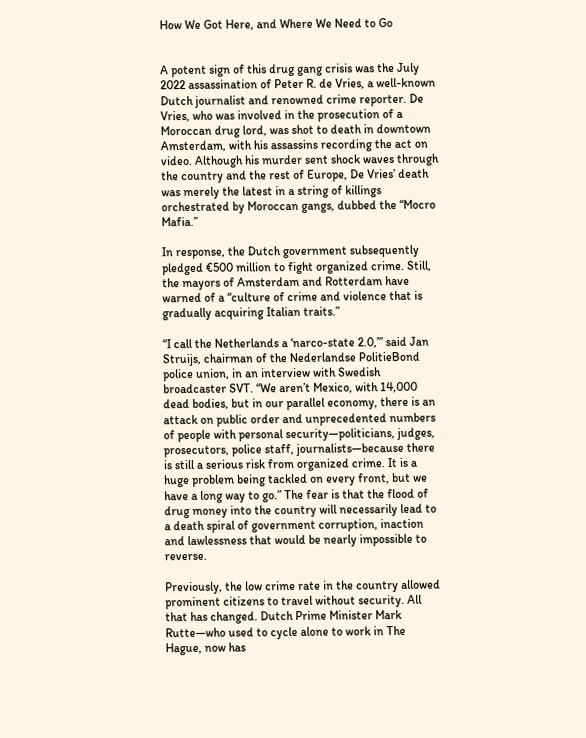How We Got Here, and Where We Need to Go


A potent sign of this drug gang crisis was the July 2022 assassination of Peter R. de Vries, a well-known Dutch journalist and renowned crime reporter. De Vries, who was involved in the prosecution of a Moroccan drug lord, was shot to death in downtown Amsterdam, with his assassins recording the act on video. Although his murder sent shock waves through the country and the rest of Europe, De Vries’ death was merely the latest in a string of killings orchestrated by Moroccan gangs, dubbed the “Mocro Mafia.”

In response, the Dutch government subsequently pledged €500 million to fight organized crime. Still, the mayors of Amsterdam and Rotterdam have warned of a “culture of crime and violence that is gradually acquiring Italian traits.”

“I call the Netherlands a ‘narco-state 2.0,’” said Jan Struijs, chairman of the Nederlandse PolitieBond police union, in an interview with Swedish broadcaster SVT. “We aren’t Mexico, with 14,000 dead bodies, but in our parallel economy, there is an attack on public order and unprecedented numbers of people with personal security—politicians, judges, prosecutors, police staff, journalists—because there is still a serious risk from organized crime. It is a huge problem being tackled on every front, but we have a long way to go.” The fear is that the flood of drug money into the country will necessarily lead to a death spiral of government corruption, inaction and lawlessness that would be nearly impossible to reverse.

Previously, the low crime rate in the country allowed prominent citizens to travel without security. All that has changed. Dutch Prime Minister Mark Rutte—who used to cycle alone to work in The Hague, now has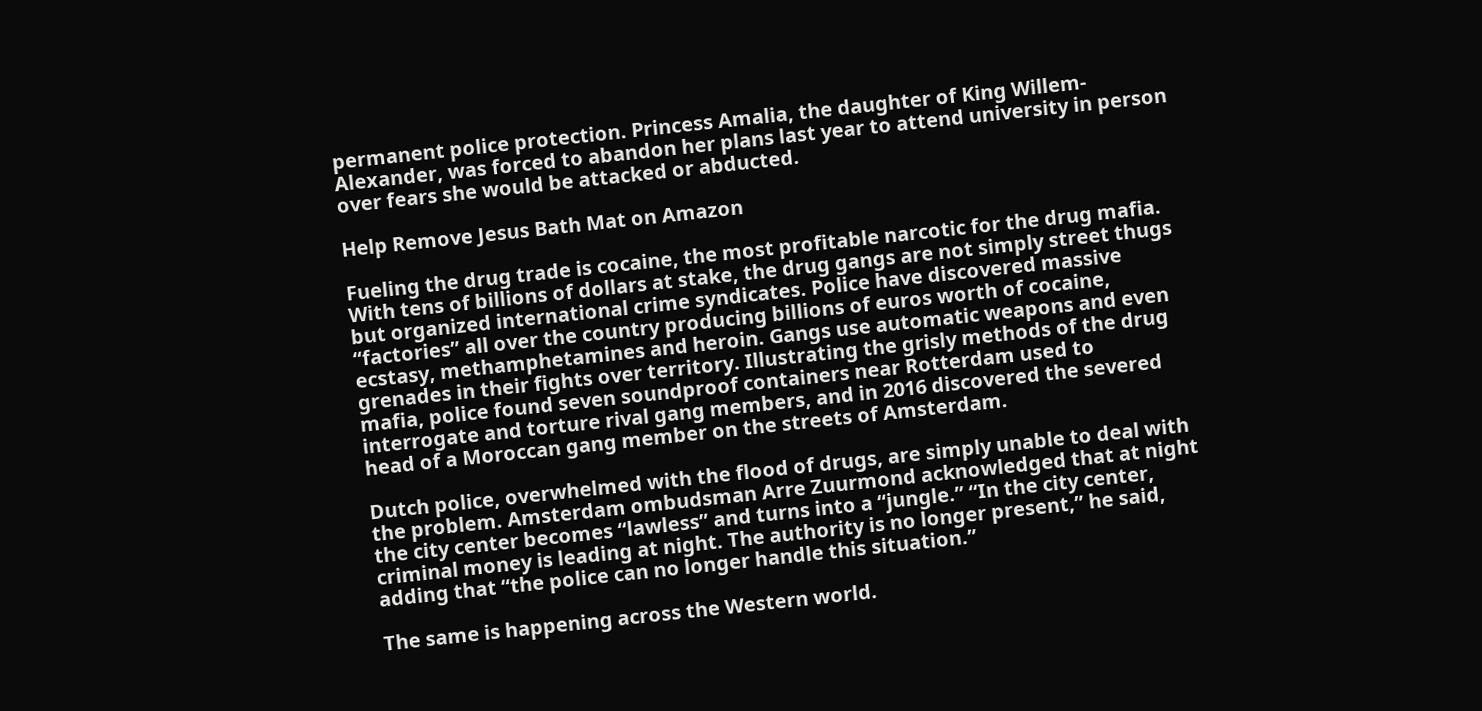permanent police protection. Princess Amalia, the daughter of King Willem-Alexander, was forced to abandon her plans last year to attend university in person over fears she would be attacked or abducted.

Help Remove Jesus Bath Mat on Amazon

Fueling the drug trade is cocaine, the most profitable narcotic for the drug mafia. With tens of billions of dollars at stake, the drug gangs are not simply street thugs but organized international crime syndicates. Police have discovered massive “factories” all over the country producing billions of euros worth of cocaine, ecstasy, methamphetamines and heroin. Gangs use automatic weapons and even grenades in their fights over territory. Illustrating the grisly methods of the drug mafia, police found seven soundproof containers near Rotterdam used to interrogate and torture rival gang members, and in 2016 discovered the severed head of a Moroccan gang member on the streets of Amsterdam.

Dutch police, overwhelmed with the flood of drugs, are simply unable to deal with the problem. Amsterdam ombudsman Arre Zuurmond acknowledged that at night the city center becomes “lawless” and turns into a “jungle.” “In the city center, criminal money is leading at night. The authority is no longer present,” he said, adding that “the police can no longer handle this situation.”

The same is happening across the Western world.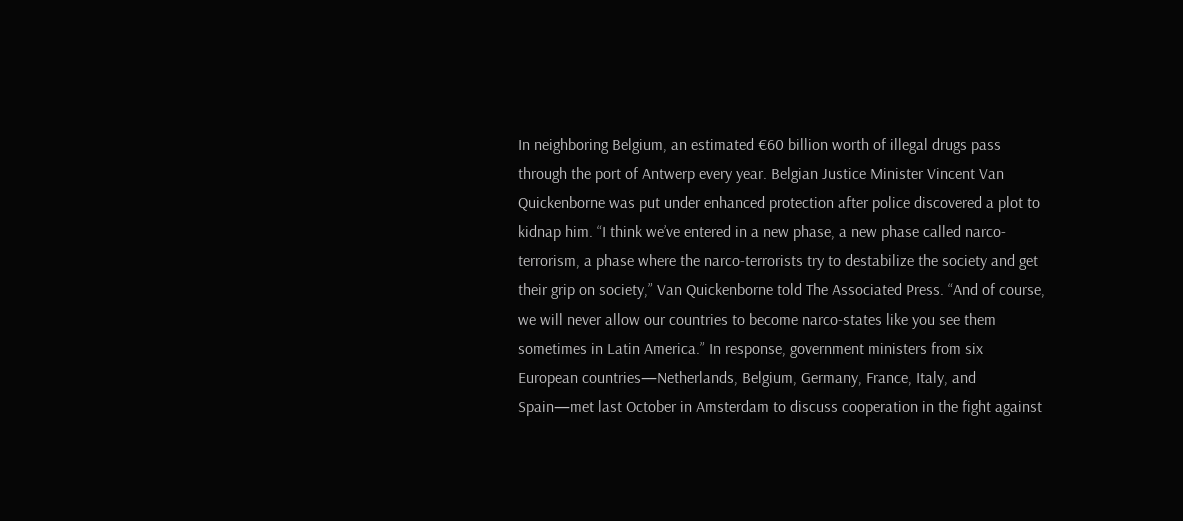In neighboring Belgium, an estimated €60 billion worth of illegal drugs pass through the port of Antwerp every year. Belgian Justice Minister Vincent Van Quickenborne was put under enhanced protection after police discovered a plot to kidnap him. “I think we’ve entered in a new phase, a new phase called narco-terrorism, a phase where the narco-terrorists try to destabilize the society and get their grip on society,” Van Quickenborne told The Associated Press. “And of course, we will never allow our countries to become narco-states like you see them sometimes in Latin America.” In response, government ministers from six European countries—Netherlands, Belgium, Germany, France, Italy, and Spain—met last October in Amsterdam to discuss cooperation in the fight against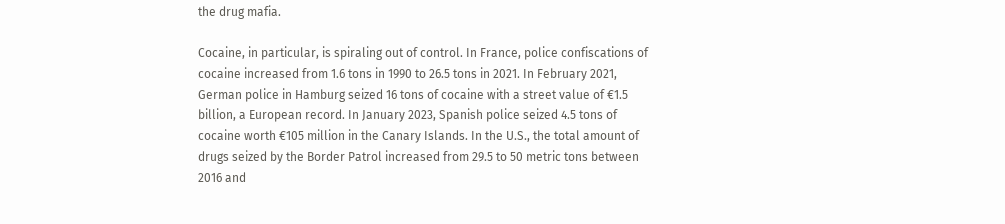the drug mafia.

Cocaine, in particular, is spiraling out of control. In France, police confiscations of cocaine increased from 1.6 tons in 1990 to 26.5 tons in 2021. In February 2021, German police in Hamburg seized 16 tons of cocaine with a street value of €1.5 billion, a European record. In January 2023, Spanish police seized 4.5 tons of cocaine worth €105 million in the Canary Islands. In the U.S., the total amount of drugs seized by the Border Patrol increased from 29.5 to 50 metric tons between 2016 and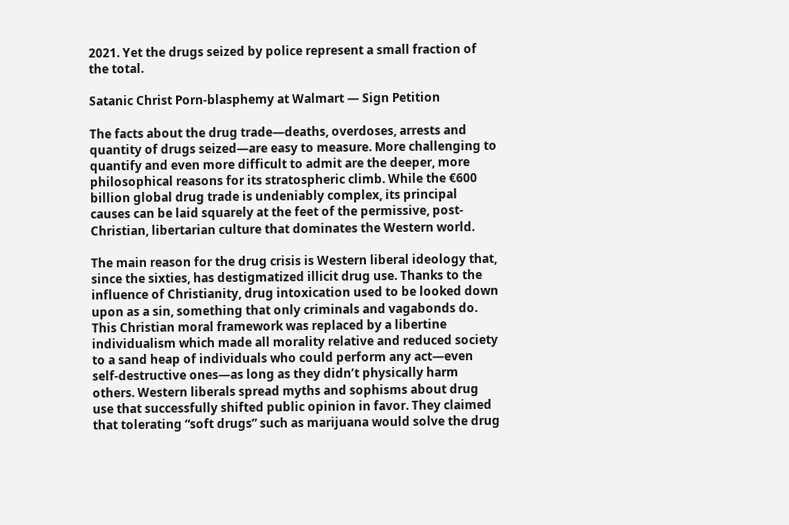2021. Yet the drugs seized by police represent a small fraction of the total.

Satanic Christ Porn-blasphemy at Walmart — Sign Petition

The facts about the drug trade—deaths, overdoses, arrests and quantity of drugs seized—are easy to measure. More challenging to quantify and even more difficult to admit are the deeper, more philosophical reasons for its stratospheric climb. While the €600 billion global drug trade is undeniably complex, its principal causes can be laid squarely at the feet of the permissive, post-Christian, libertarian culture that dominates the Western world.

The main reason for the drug crisis is Western liberal ideology that, since the sixties, has destigmatized illicit drug use. Thanks to the influence of Christianity, drug intoxication used to be looked down upon as a sin, something that only criminals and vagabonds do. This Christian moral framework was replaced by a libertine individualism which made all morality relative and reduced society to a sand heap of individuals who could perform any act—even self-destructive ones—as long as they didn’t physically harm others. Western liberals spread myths and sophisms about drug use that successfully shifted public opinion in favor. They claimed that tolerating “soft drugs” such as marijuana would solve the drug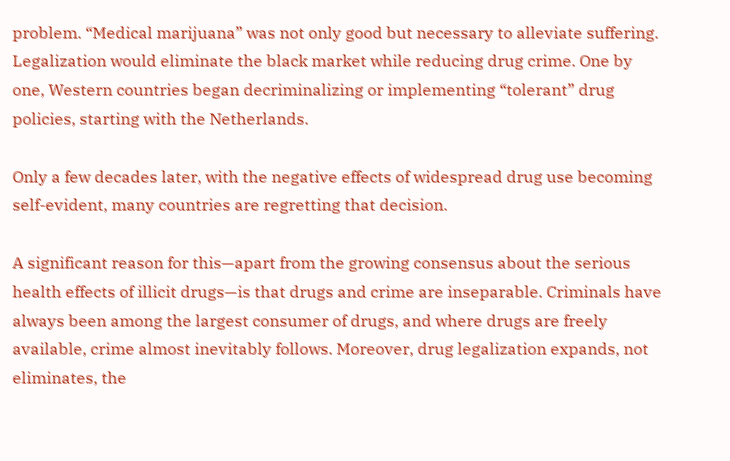problem. “Medical marijuana” was not only good but necessary to alleviate suffering. Legalization would eliminate the black market while reducing drug crime. One by one, Western countries began decriminalizing or implementing “tolerant” drug policies, starting with the Netherlands.

Only a few decades later, with the negative effects of widespread drug use becoming self-evident, many countries are regretting that decision.

A significant reason for this—apart from the growing consensus about the serious health effects of illicit drugs—is that drugs and crime are inseparable. Criminals have always been among the largest consumer of drugs, and where drugs are freely available, crime almost inevitably follows. Moreover, drug legalization expands, not eliminates, the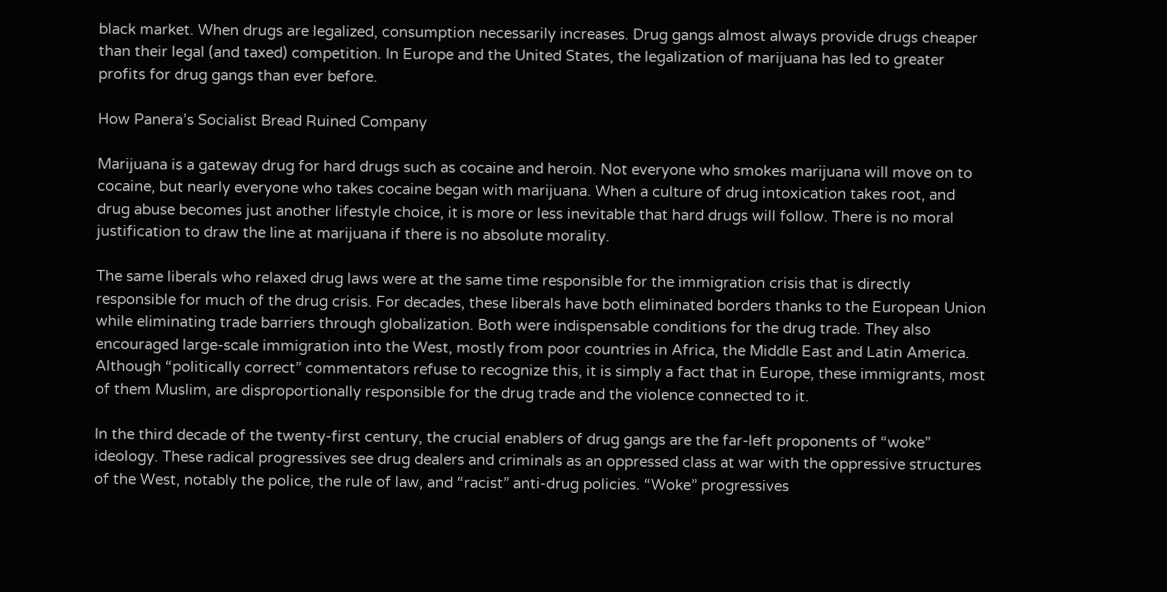black market. When drugs are legalized, consumption necessarily increases. Drug gangs almost always provide drugs cheaper than their legal (and taxed) competition. In Europe and the United States, the legalization of marijuana has led to greater profits for drug gangs than ever before.

How Panera’s Socialist Bread Ruined Company

Marijuana is a gateway drug for hard drugs such as cocaine and heroin. Not everyone who smokes marijuana will move on to cocaine, but nearly everyone who takes cocaine began with marijuana. When a culture of drug intoxication takes root, and drug abuse becomes just another lifestyle choice, it is more or less inevitable that hard drugs will follow. There is no moral justification to draw the line at marijuana if there is no absolute morality.

The same liberals who relaxed drug laws were at the same time responsible for the immigration crisis that is directly responsible for much of the drug crisis. For decades, these liberals have both eliminated borders thanks to the European Union while eliminating trade barriers through globalization. Both were indispensable conditions for the drug trade. They also encouraged large-scale immigration into the West, mostly from poor countries in Africa, the Middle East and Latin America. Although “politically correct” commentators refuse to recognize this, it is simply a fact that in Europe, these immigrants, most of them Muslim, are disproportionally responsible for the drug trade and the violence connected to it.

In the third decade of the twenty-first century, the crucial enablers of drug gangs are the far-left proponents of “woke” ideology. These radical progressives see drug dealers and criminals as an oppressed class at war with the oppressive structures of the West, notably the police, the rule of law, and “racist” anti-drug policies. “Woke” progressives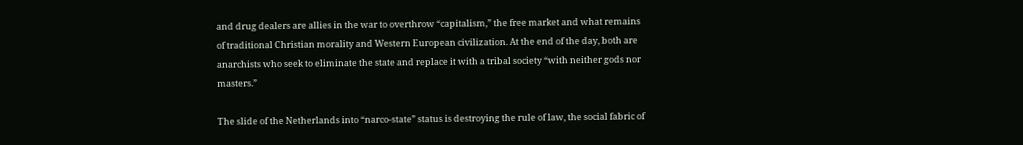and drug dealers are allies in the war to overthrow “capitalism,” the free market and what remains of traditional Christian morality and Western European civilization. At the end of the day, both are anarchists who seek to eliminate the state and replace it with a tribal society “with neither gods nor masters.”

The slide of the Netherlands into “narco-state” status is destroying the rule of law, the social fabric of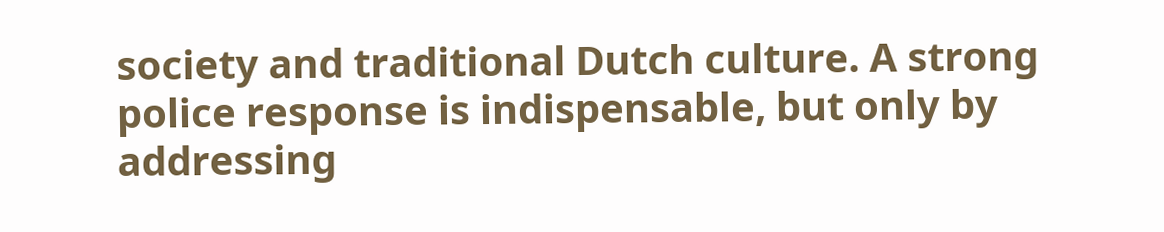society and traditional Dutch culture. A strong police response is indispensable, but only by addressing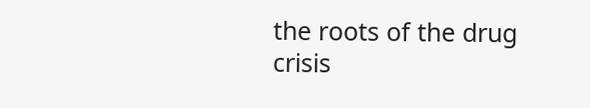the roots of the drug crisis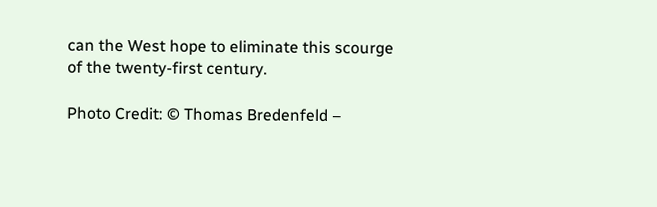can the West hope to eliminate this scourge of the twenty-first century.

Photo Credit: © Thomas Bredenfeld –